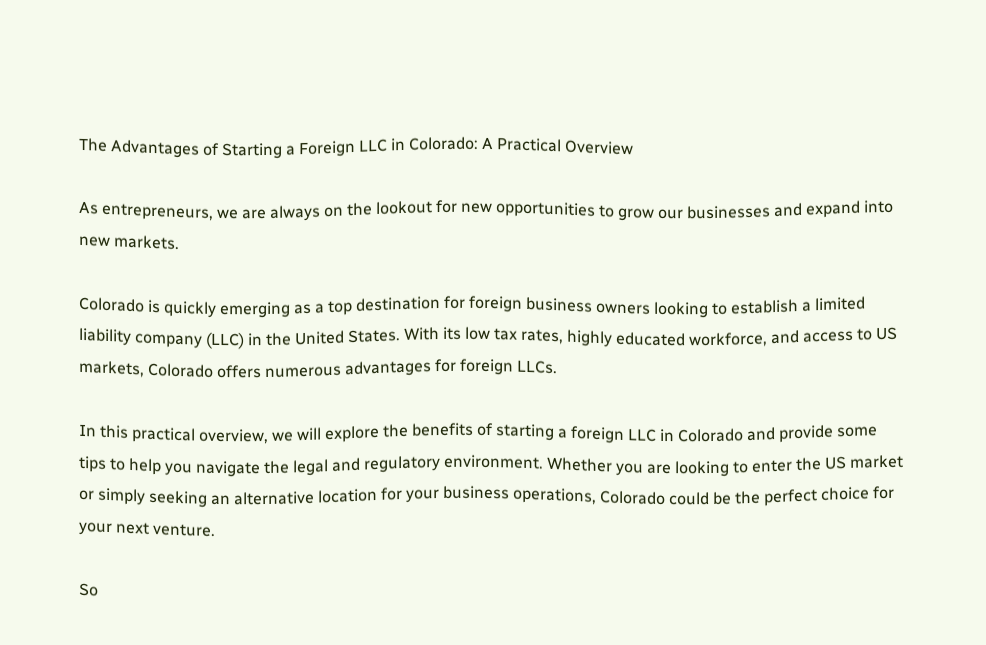The Advantages of Starting a Foreign LLC in Colorado: A Practical Overview

As entrepreneurs, we are always on the lookout for new opportunities to grow our businesses and expand into new markets.

Colorado is quickly emerging as a top destination for foreign business owners looking to establish a limited liability company (LLC) in the United States. With its low tax rates, highly educated workforce, and access to US markets, Colorado offers numerous advantages for foreign LLCs.

In this practical overview, we will explore the benefits of starting a foreign LLC in Colorado and provide some tips to help you navigate the legal and regulatory environment. Whether you are looking to enter the US market or simply seeking an alternative location for your business operations, Colorado could be the perfect choice for your next venture.

So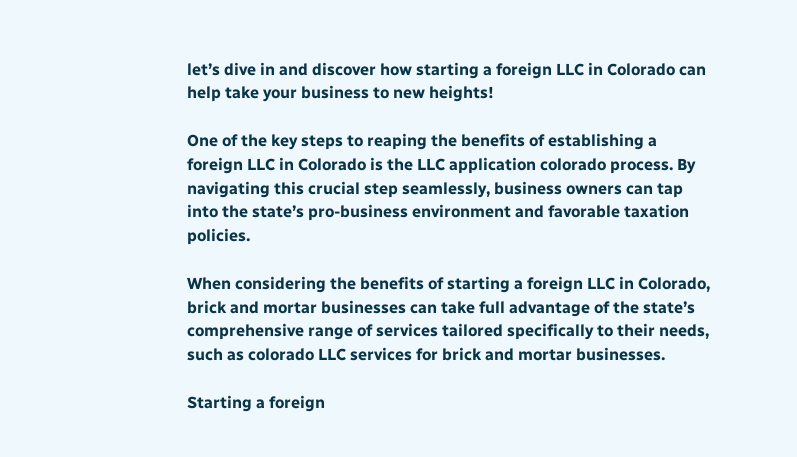let’s dive in and discover how starting a foreign LLC in Colorado can help take your business to new heights!

One of the key steps to reaping the benefits of establishing a foreign LLC in Colorado is the LLC application colorado process. By navigating this crucial step seamlessly, business owners can tap into the state’s pro-business environment and favorable taxation policies.

When considering the benefits of starting a foreign LLC in Colorado, brick and mortar businesses can take full advantage of the state’s comprehensive range of services tailored specifically to their needs, such as colorado LLC services for brick and mortar businesses.

Starting a foreign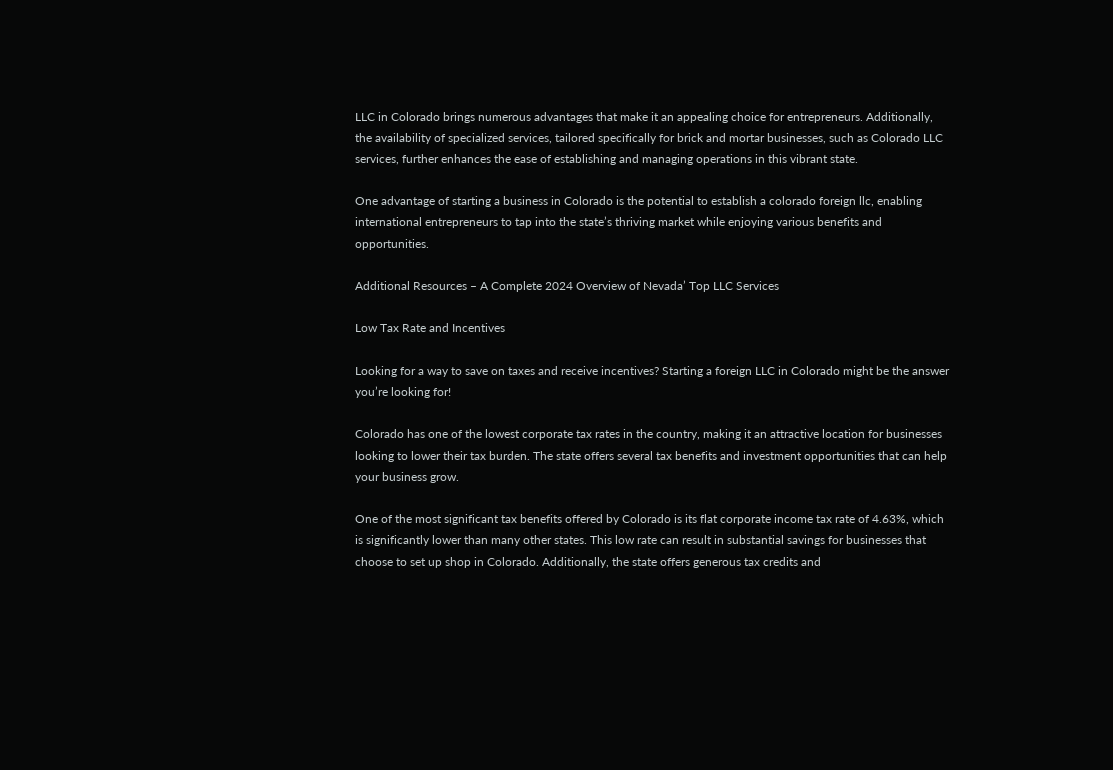LLC in Colorado brings numerous advantages that make it an appealing choice for entrepreneurs. Additionally, the availability of specialized services, tailored specifically for brick and mortar businesses, such as Colorado LLC services, further enhances the ease of establishing and managing operations in this vibrant state.

One advantage of starting a business in Colorado is the potential to establish a colorado foreign llc, enabling international entrepreneurs to tap into the state’s thriving market while enjoying various benefits and opportunities.

Additional Resources – A Complete 2024 Overview of Nevada’ Top LLC Services

Low Tax Rate and Incentives

Looking for a way to save on taxes and receive incentives? Starting a foreign LLC in Colorado might be the answer you’re looking for!

Colorado has one of the lowest corporate tax rates in the country, making it an attractive location for businesses looking to lower their tax burden. The state offers several tax benefits and investment opportunities that can help your business grow.

One of the most significant tax benefits offered by Colorado is its flat corporate income tax rate of 4.63%, which is significantly lower than many other states. This low rate can result in substantial savings for businesses that choose to set up shop in Colorado. Additionally, the state offers generous tax credits and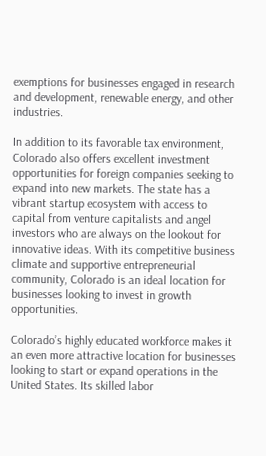exemptions for businesses engaged in research and development, renewable energy, and other industries.

In addition to its favorable tax environment, Colorado also offers excellent investment opportunities for foreign companies seeking to expand into new markets. The state has a vibrant startup ecosystem with access to capital from venture capitalists and angel investors who are always on the lookout for innovative ideas. With its competitive business climate and supportive entrepreneurial community, Colorado is an ideal location for businesses looking to invest in growth opportunities.

Colorado’s highly educated workforce makes it an even more attractive location for businesses looking to start or expand operations in the United States. Its skilled labor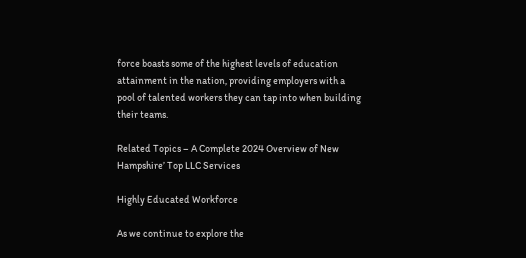force boasts some of the highest levels of education attainment in the nation, providing employers with a pool of talented workers they can tap into when building their teams.

Related Topics – A Complete 2024 Overview of New Hampshire’ Top LLC Services

Highly Educated Workforce

As we continue to explore the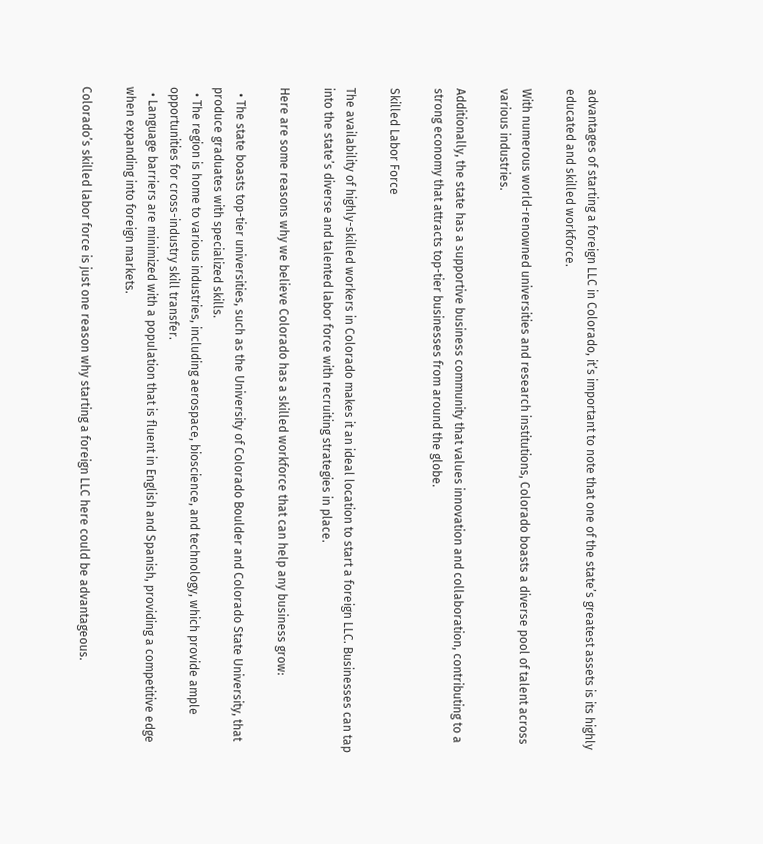advantages of starting a foreign LLC in Colorado, it’s important to note that one of the state’s greatest assets is its highly educated and skilled workforce.

With numerous world-renowned universities and research institutions, Colorado boasts a diverse pool of talent across various industries.

Additionally, the state has a supportive business community that values innovation and collaboration, contributing to a strong economy that attracts top-tier businesses from around the globe.

Skilled Labor Force

The availability of highly-skilled workers in Colorado makes it an ideal location to start a foreign LLC. Businesses can tap into the state’s diverse and talented labor force with recruiting strategies in place.

Here are some reasons why we believe Colorado has a skilled workforce that can help any business grow:

  • The state boasts top-tier universities, such as the University of Colorado Boulder and Colorado State University, that produce graduates with specialized skills.
  • The region is home to various industries, including aerospace, bioscience, and technology, which provide ample opportunities for cross-industry skill transfer.
  • Language barriers are minimized with a population that is fluent in English and Spanish, providing a competitive edge when expanding into foreign markets.

Colorado’s skilled labor force is just one reason why starting a foreign LLC here could be advantageous.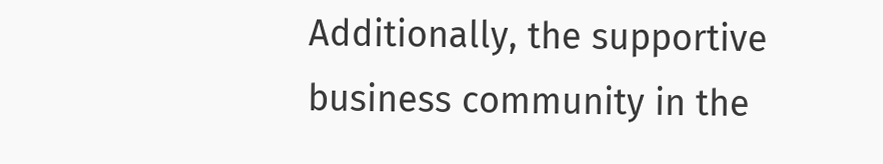Additionally, the supportive business community in the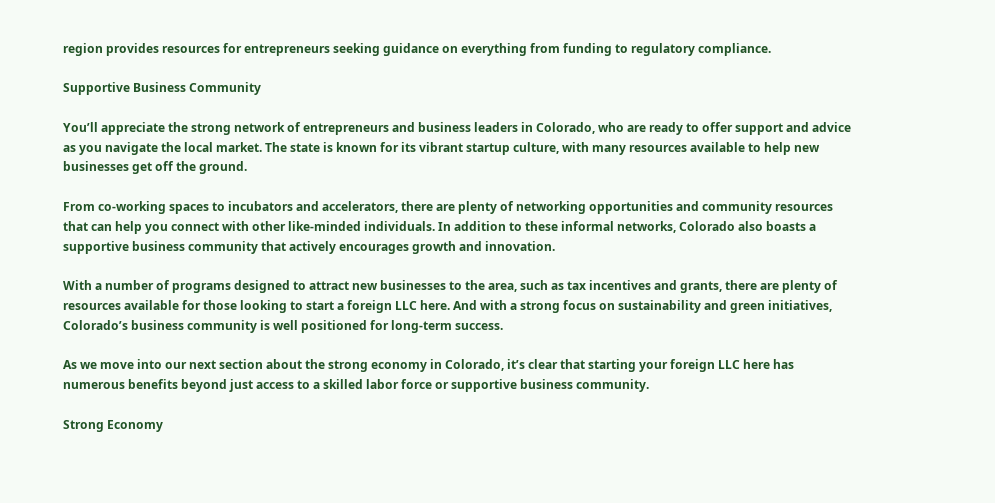region provides resources for entrepreneurs seeking guidance on everything from funding to regulatory compliance.

Supportive Business Community

You’ll appreciate the strong network of entrepreneurs and business leaders in Colorado, who are ready to offer support and advice as you navigate the local market. The state is known for its vibrant startup culture, with many resources available to help new businesses get off the ground.

From co-working spaces to incubators and accelerators, there are plenty of networking opportunities and community resources that can help you connect with other like-minded individuals. In addition to these informal networks, Colorado also boasts a supportive business community that actively encourages growth and innovation.

With a number of programs designed to attract new businesses to the area, such as tax incentives and grants, there are plenty of resources available for those looking to start a foreign LLC here. And with a strong focus on sustainability and green initiatives, Colorado’s business community is well positioned for long-term success.

As we move into our next section about the strong economy in Colorado, it’s clear that starting your foreign LLC here has numerous benefits beyond just access to a skilled labor force or supportive business community.

Strong Economy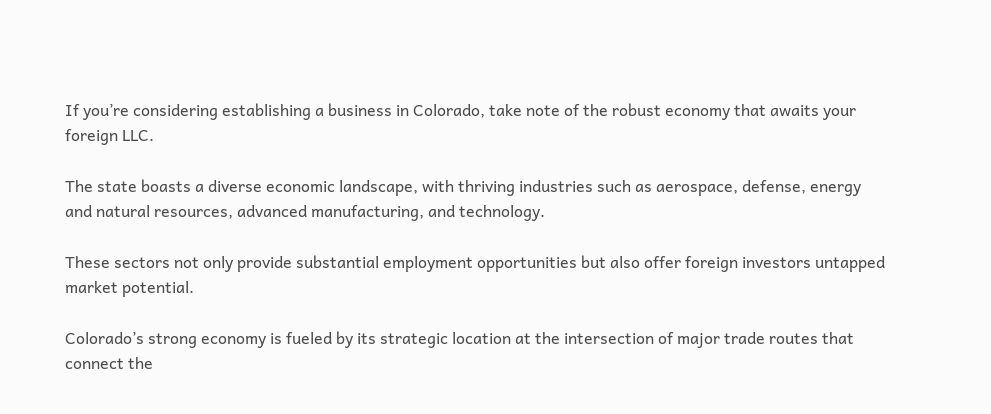If you’re considering establishing a business in Colorado, take note of the robust economy that awaits your foreign LLC.

The state boasts a diverse economic landscape, with thriving industries such as aerospace, defense, energy and natural resources, advanced manufacturing, and technology.

These sectors not only provide substantial employment opportunities but also offer foreign investors untapped market potential.

Colorado’s strong economy is fueled by its strategic location at the intersection of major trade routes that connect the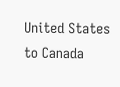United States to Canada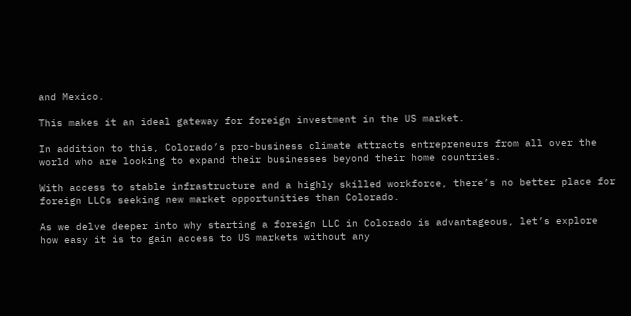and Mexico.

This makes it an ideal gateway for foreign investment in the US market.

In addition to this, Colorado’s pro-business climate attracts entrepreneurs from all over the world who are looking to expand their businesses beyond their home countries.

With access to stable infrastructure and a highly skilled workforce, there’s no better place for foreign LLCs seeking new market opportunities than Colorado.

As we delve deeper into why starting a foreign LLC in Colorado is advantageous, let’s explore how easy it is to gain access to US markets without any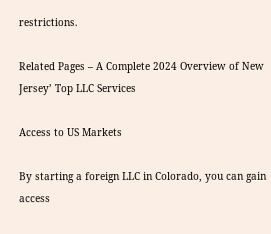restrictions.

Related Pages – A Complete 2024 Overview of New Jersey’ Top LLC Services

Access to US Markets

By starting a foreign LLC in Colorado, you can gain access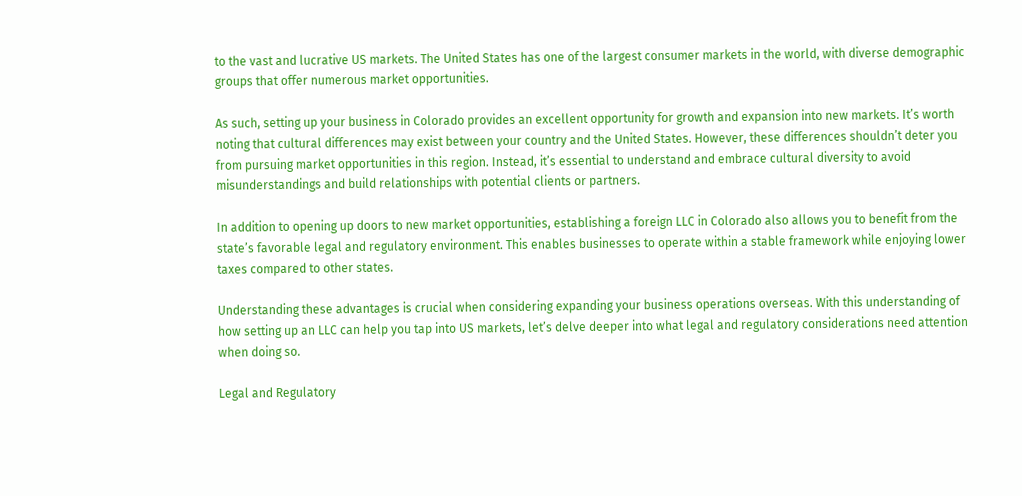to the vast and lucrative US markets. The United States has one of the largest consumer markets in the world, with diverse demographic groups that offer numerous market opportunities.

As such, setting up your business in Colorado provides an excellent opportunity for growth and expansion into new markets. It’s worth noting that cultural differences may exist between your country and the United States. However, these differences shouldn’t deter you from pursuing market opportunities in this region. Instead, it’s essential to understand and embrace cultural diversity to avoid misunderstandings and build relationships with potential clients or partners.

In addition to opening up doors to new market opportunities, establishing a foreign LLC in Colorado also allows you to benefit from the state’s favorable legal and regulatory environment. This enables businesses to operate within a stable framework while enjoying lower taxes compared to other states.

Understanding these advantages is crucial when considering expanding your business operations overseas. With this understanding of how setting up an LLC can help you tap into US markets, let’s delve deeper into what legal and regulatory considerations need attention when doing so.

Legal and Regulatory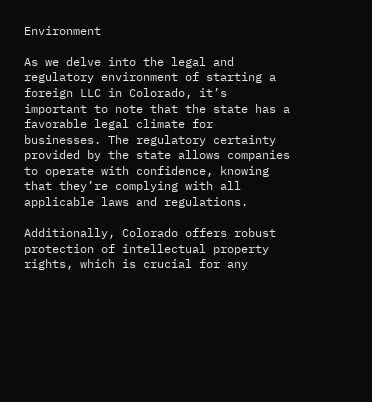Environment

As we delve into the legal and regulatory environment of starting a foreign LLC in Colorado, it’s important to note that the state has a favorable legal climate for businesses. The regulatory certainty provided by the state allows companies to operate with confidence, knowing that they’re complying with all applicable laws and regulations.

Additionally, Colorado offers robust protection of intellectual property rights, which is crucial for any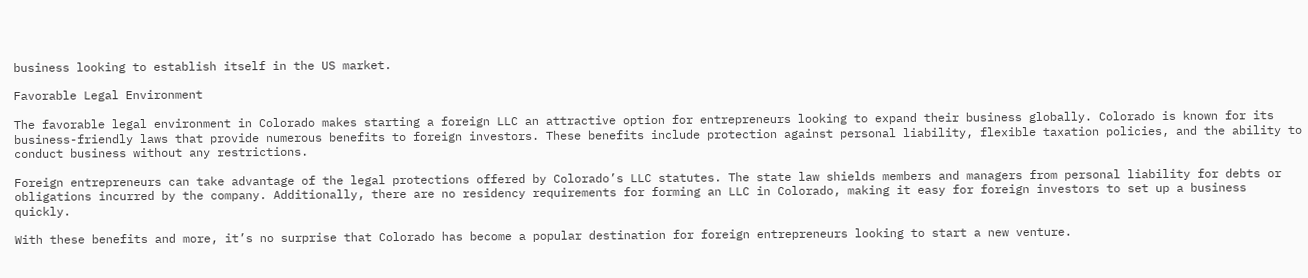business looking to establish itself in the US market.

Favorable Legal Environment

The favorable legal environment in Colorado makes starting a foreign LLC an attractive option for entrepreneurs looking to expand their business globally. Colorado is known for its business-friendly laws that provide numerous benefits to foreign investors. These benefits include protection against personal liability, flexible taxation policies, and the ability to conduct business without any restrictions.

Foreign entrepreneurs can take advantage of the legal protections offered by Colorado’s LLC statutes. The state law shields members and managers from personal liability for debts or obligations incurred by the company. Additionally, there are no residency requirements for forming an LLC in Colorado, making it easy for foreign investors to set up a business quickly.

With these benefits and more, it’s no surprise that Colorado has become a popular destination for foreign entrepreneurs looking to start a new venture.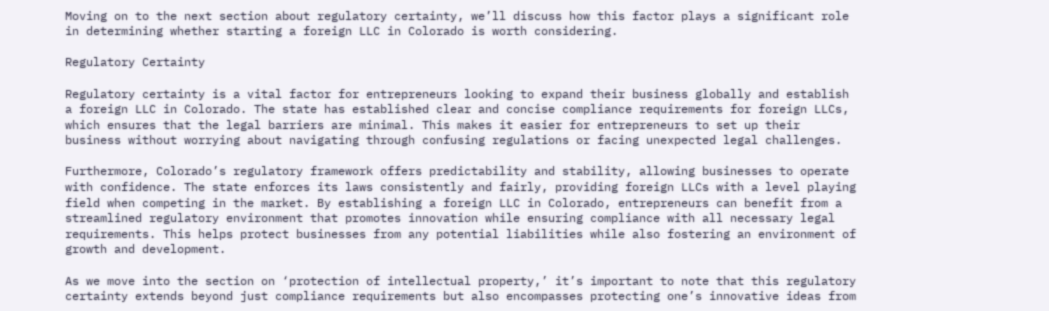Moving on to the next section about regulatory certainty, we’ll discuss how this factor plays a significant role in determining whether starting a foreign LLC in Colorado is worth considering.

Regulatory Certainty

Regulatory certainty is a vital factor for entrepreneurs looking to expand their business globally and establish a foreign LLC in Colorado. The state has established clear and concise compliance requirements for foreign LLCs, which ensures that the legal barriers are minimal. This makes it easier for entrepreneurs to set up their business without worrying about navigating through confusing regulations or facing unexpected legal challenges.

Furthermore, Colorado’s regulatory framework offers predictability and stability, allowing businesses to operate with confidence. The state enforces its laws consistently and fairly, providing foreign LLCs with a level playing field when competing in the market. By establishing a foreign LLC in Colorado, entrepreneurs can benefit from a streamlined regulatory environment that promotes innovation while ensuring compliance with all necessary legal requirements. This helps protect businesses from any potential liabilities while also fostering an environment of growth and development.

As we move into the section on ‘protection of intellectual property,’ it’s important to note that this regulatory certainty extends beyond just compliance requirements but also encompasses protecting one’s innovative ideas from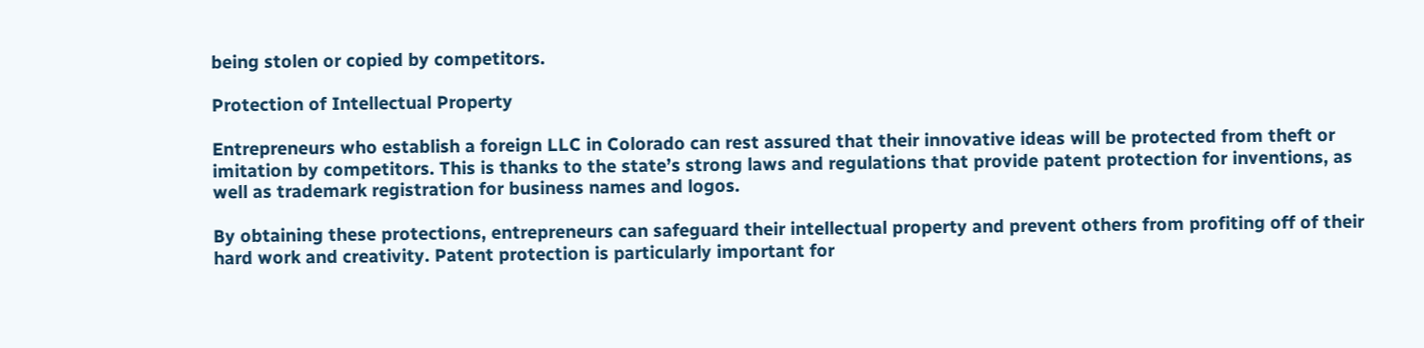being stolen or copied by competitors.

Protection of Intellectual Property

Entrepreneurs who establish a foreign LLC in Colorado can rest assured that their innovative ideas will be protected from theft or imitation by competitors. This is thanks to the state’s strong laws and regulations that provide patent protection for inventions, as well as trademark registration for business names and logos.

By obtaining these protections, entrepreneurs can safeguard their intellectual property and prevent others from profiting off of their hard work and creativity. Patent protection is particularly important for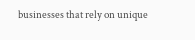businesses that rely on unique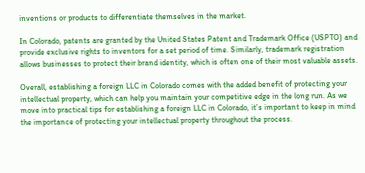inventions or products to differentiate themselves in the market.

In Colorado, patents are granted by the United States Patent and Trademark Office (USPTO) and provide exclusive rights to inventors for a set period of time. Similarly, trademark registration allows businesses to protect their brand identity, which is often one of their most valuable assets.

Overall, establishing a foreign LLC in Colorado comes with the added benefit of protecting your intellectual property, which can help you maintain your competitive edge in the long run. As we move into practical tips for establishing a foreign LLC in Colorado, it’s important to keep in mind the importance of protecting your intellectual property throughout the process.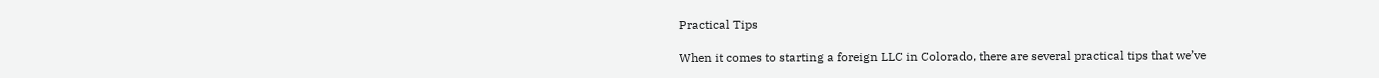Practical Tips

When it comes to starting a foreign LLC in Colorado, there are several practical tips that we’ve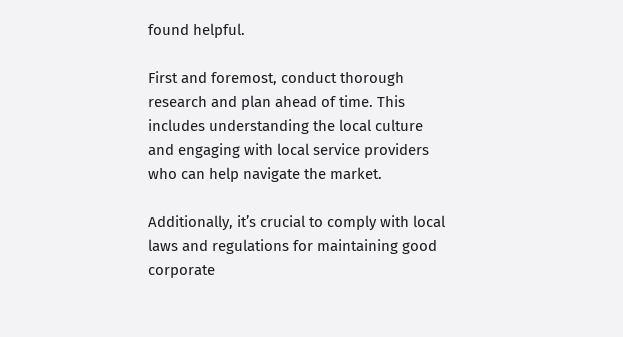found helpful.

First and foremost, conduct thorough research and plan ahead of time. This includes understanding the local culture and engaging with local service providers who can help navigate the market.

Additionally, it’s crucial to comply with local laws and regulations for maintaining good corporate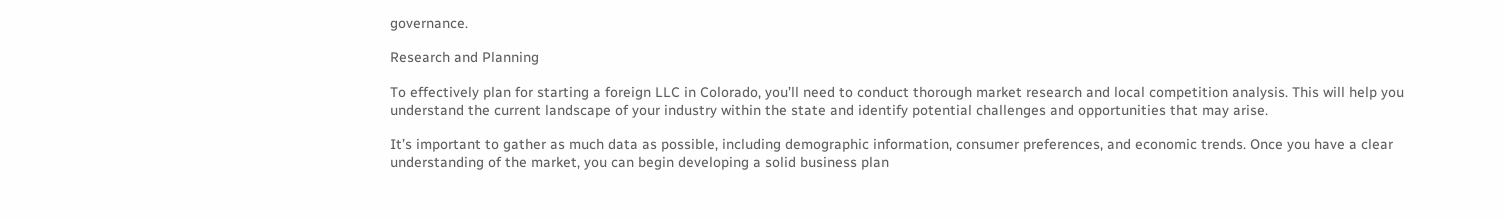governance.

Research and Planning

To effectively plan for starting a foreign LLC in Colorado, you’ll need to conduct thorough market research and local competition analysis. This will help you understand the current landscape of your industry within the state and identify potential challenges and opportunities that may arise.

It’s important to gather as much data as possible, including demographic information, consumer preferences, and economic trends. Once you have a clear understanding of the market, you can begin developing a solid business plan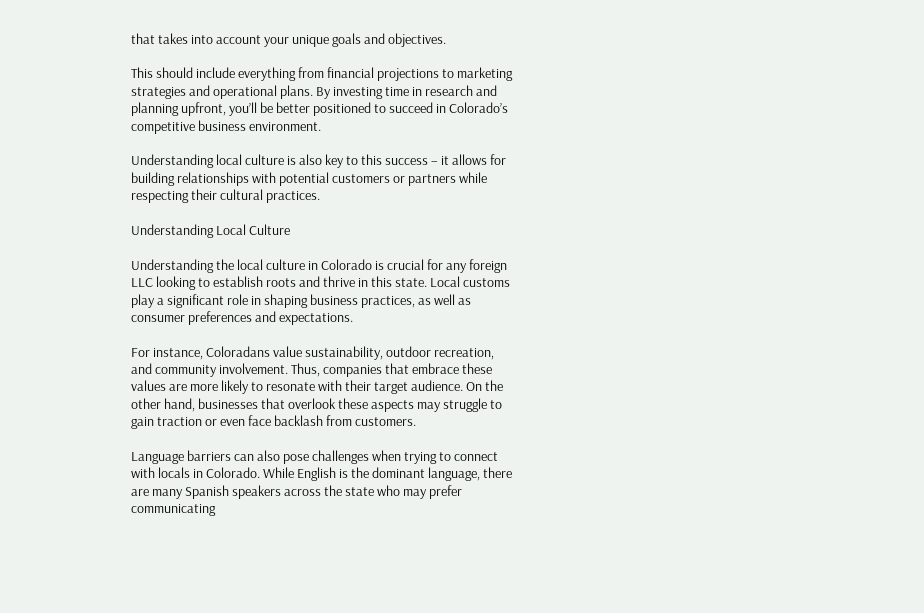that takes into account your unique goals and objectives.

This should include everything from financial projections to marketing strategies and operational plans. By investing time in research and planning upfront, you’ll be better positioned to succeed in Colorado’s competitive business environment.

Understanding local culture is also key to this success – it allows for building relationships with potential customers or partners while respecting their cultural practices.

Understanding Local Culture

Understanding the local culture in Colorado is crucial for any foreign LLC looking to establish roots and thrive in this state. Local customs play a significant role in shaping business practices, as well as consumer preferences and expectations.

For instance, Coloradans value sustainability, outdoor recreation, and community involvement. Thus, companies that embrace these values are more likely to resonate with their target audience. On the other hand, businesses that overlook these aspects may struggle to gain traction or even face backlash from customers.

Language barriers can also pose challenges when trying to connect with locals in Colorado. While English is the dominant language, there are many Spanish speakers across the state who may prefer communicating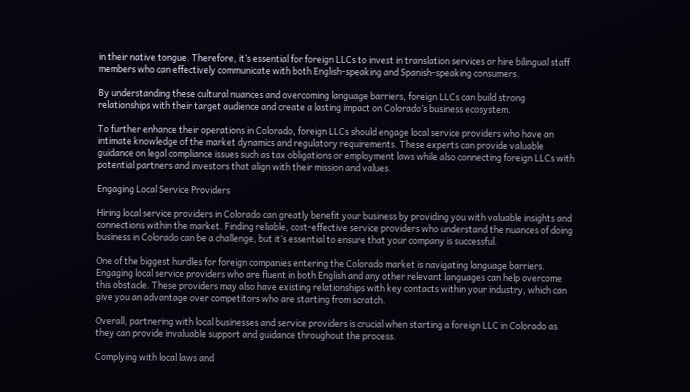in their native tongue. Therefore, it’s essential for foreign LLCs to invest in translation services or hire bilingual staff members who can effectively communicate with both English-speaking and Spanish-speaking consumers.

By understanding these cultural nuances and overcoming language barriers, foreign LLCs can build strong relationships with their target audience and create a lasting impact on Colorado’s business ecosystem.

To further enhance their operations in Colorado, foreign LLCs should engage local service providers who have an intimate knowledge of the market dynamics and regulatory requirements. These experts can provide valuable guidance on legal compliance issues such as tax obligations or employment laws while also connecting foreign LLCs with potential partners and investors that align with their mission and values.

Engaging Local Service Providers

Hiring local service providers in Colorado can greatly benefit your business by providing you with valuable insights and connections within the market. Finding reliable, cost-effective service providers who understand the nuances of doing business in Colorado can be a challenge, but it’s essential to ensure that your company is successful.

One of the biggest hurdles for foreign companies entering the Colorado market is navigating language barriers. Engaging local service providers who are fluent in both English and any other relevant languages can help overcome this obstacle. These providers may also have existing relationships with key contacts within your industry, which can give you an advantage over competitors who are starting from scratch.

Overall, partnering with local businesses and service providers is crucial when starting a foreign LLC in Colorado as they can provide invaluable support and guidance throughout the process.

Complying with local laws and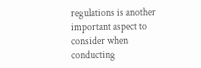regulations is another important aspect to consider when conducting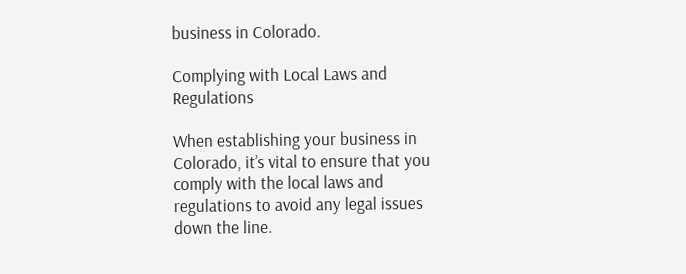business in Colorado.

Complying with Local Laws and Regulations

When establishing your business in Colorado, it’s vital to ensure that you comply with the local laws and regulations to avoid any legal issues down the line.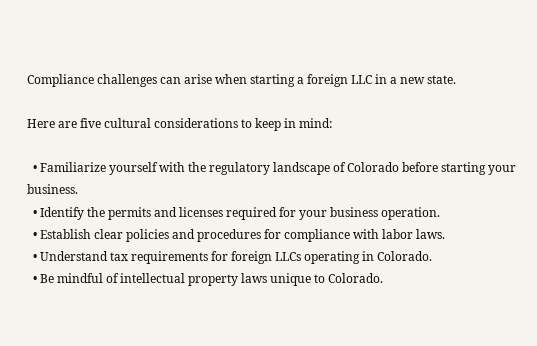Compliance challenges can arise when starting a foreign LLC in a new state.

Here are five cultural considerations to keep in mind:

  • Familiarize yourself with the regulatory landscape of Colorado before starting your business.
  • Identify the permits and licenses required for your business operation.
  • Establish clear policies and procedures for compliance with labor laws.
  • Understand tax requirements for foreign LLCs operating in Colorado.
  • Be mindful of intellectual property laws unique to Colorado.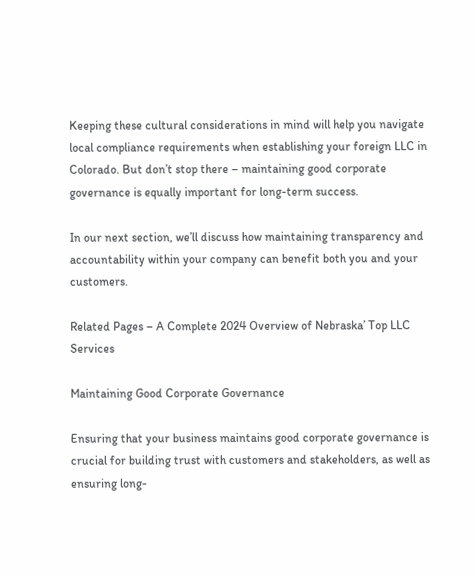Keeping these cultural considerations in mind will help you navigate local compliance requirements when establishing your foreign LLC in Colorado. But don’t stop there – maintaining good corporate governance is equally important for long-term success.

In our next section, we’ll discuss how maintaining transparency and accountability within your company can benefit both you and your customers.

Related Pages – A Complete 2024 Overview of Nebraska’ Top LLC Services

Maintaining Good Corporate Governance

Ensuring that your business maintains good corporate governance is crucial for building trust with customers and stakeholders, as well as ensuring long-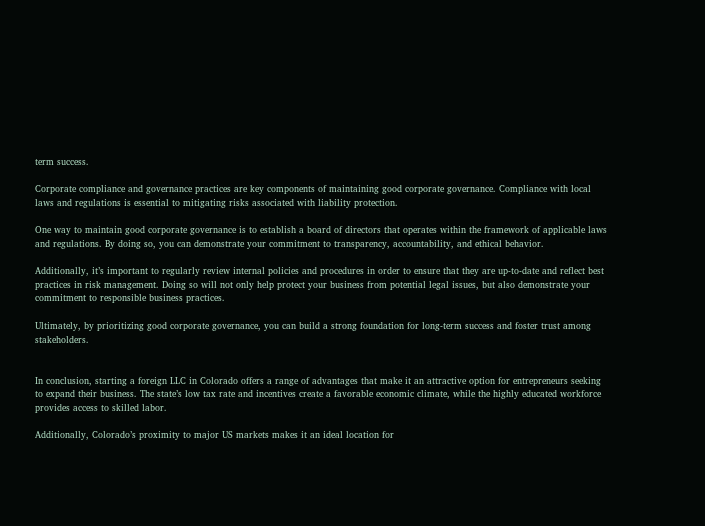term success.

Corporate compliance and governance practices are key components of maintaining good corporate governance. Compliance with local laws and regulations is essential to mitigating risks associated with liability protection.

One way to maintain good corporate governance is to establish a board of directors that operates within the framework of applicable laws and regulations. By doing so, you can demonstrate your commitment to transparency, accountability, and ethical behavior.

Additionally, it’s important to regularly review internal policies and procedures in order to ensure that they are up-to-date and reflect best practices in risk management. Doing so will not only help protect your business from potential legal issues, but also demonstrate your commitment to responsible business practices.

Ultimately, by prioritizing good corporate governance, you can build a strong foundation for long-term success and foster trust among stakeholders.


In conclusion, starting a foreign LLC in Colorado offers a range of advantages that make it an attractive option for entrepreneurs seeking to expand their business. The state’s low tax rate and incentives create a favorable economic climate, while the highly educated workforce provides access to skilled labor.

Additionally, Colorado’s proximity to major US markets makes it an ideal location for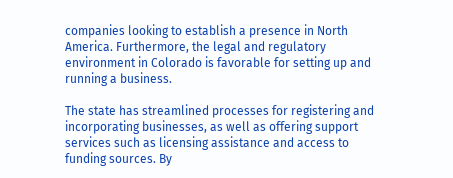companies looking to establish a presence in North America. Furthermore, the legal and regulatory environment in Colorado is favorable for setting up and running a business.

The state has streamlined processes for registering and incorporating businesses, as well as offering support services such as licensing assistance and access to funding sources. By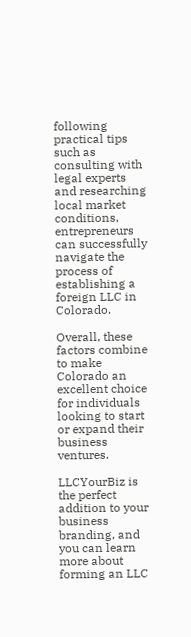following practical tips such as consulting with legal experts and researching local market conditions, entrepreneurs can successfully navigate the process of establishing a foreign LLC in Colorado.

Overall, these factors combine to make Colorado an excellent choice for individuals looking to start or expand their business ventures.

LLCYourBiz is the perfect addition to your business branding, and you can learn more about forming an LLC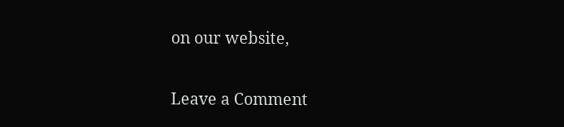on our website,

Leave a Comment